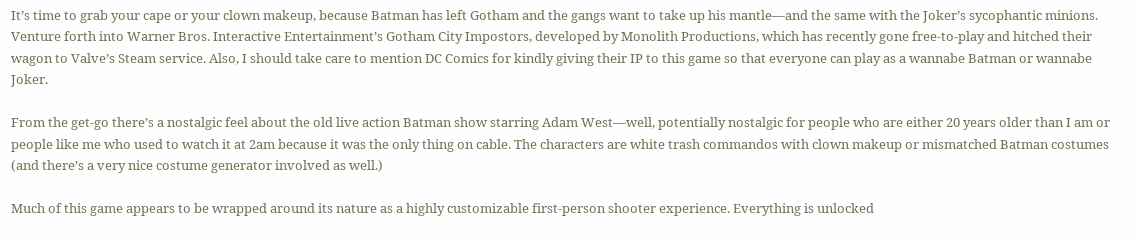It’s time to grab your cape or your clown makeup, because Batman has left Gotham and the gangs want to take up his mantle—and the same with the Joker’s sycophantic minions. Venture forth into Warner Bros. Interactive Entertainment’s Gotham City Impostors, developed by Monolith Productions, which has recently gone free-to-play and hitched their wagon to Valve’s Steam service. Also, I should take care to mention DC Comics for kindly giving their IP to this game so that everyone can play as a wannabe Batman or wannabe Joker.

From the get-go there’s a nostalgic feel about the old live action Batman show starring Adam West—well, potentially nostalgic for people who are either 20 years older than I am or people like me who used to watch it at 2am because it was the only thing on cable. The characters are white trash commandos with clown makeup or mismatched Batman costumes (and there’s a very nice costume generator involved as well.)

Much of this game appears to be wrapped around its nature as a highly customizable first-person shooter experience. Everything is unlocked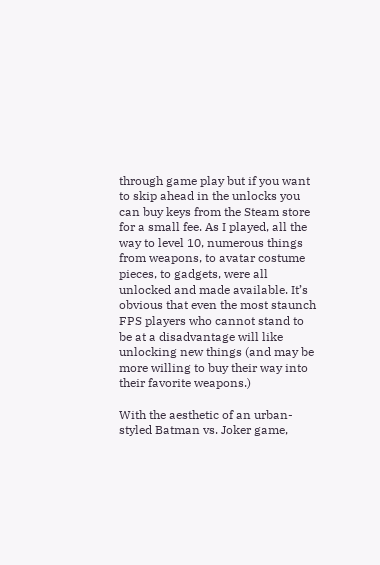through game play but if you want to skip ahead in the unlocks you can buy keys from the Steam store for a small fee. As I played, all the way to level 10, numerous things from weapons, to avatar costume pieces, to gadgets, were all unlocked and made available. It’s obvious that even the most staunch FPS players who cannot stand to be at a disadvantage will like unlocking new things (and may be more willing to buy their way into their favorite weapons.)

With the aesthetic of an urban-styled Batman vs. Joker game,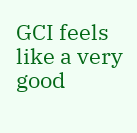GCI feels like a very good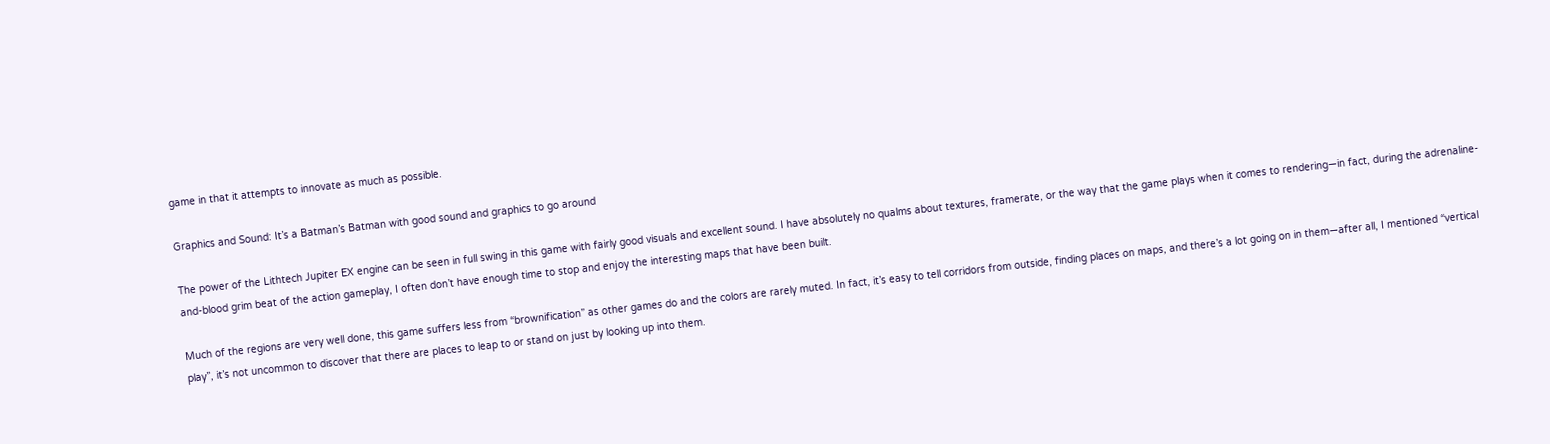game in that it attempts to innovate as much as possible.

Graphics and Sound: It’s a Batman’s Batman with good sound and graphics to go around

The power of the Lithtech Jupiter EX engine can be seen in full swing in this game with fairly good visuals and excellent sound. I have absolutely no qualms about textures, framerate, or the way that the game plays when it comes to rendering—in fact, during the adrenaline-and-blood grim beat of the action gameplay, I often don’t have enough time to stop and enjoy the interesting maps that have been built.

Much of the regions are very well done, this game suffers less from “brownification” as other games do and the colors are rarely muted. In fact, it’s easy to tell corridors from outside, finding places on maps, and there’s a lot going on in them—after all, I mentioned “vertical play”, it’s not uncommon to discover that there are places to leap to or stand on just by looking up into them.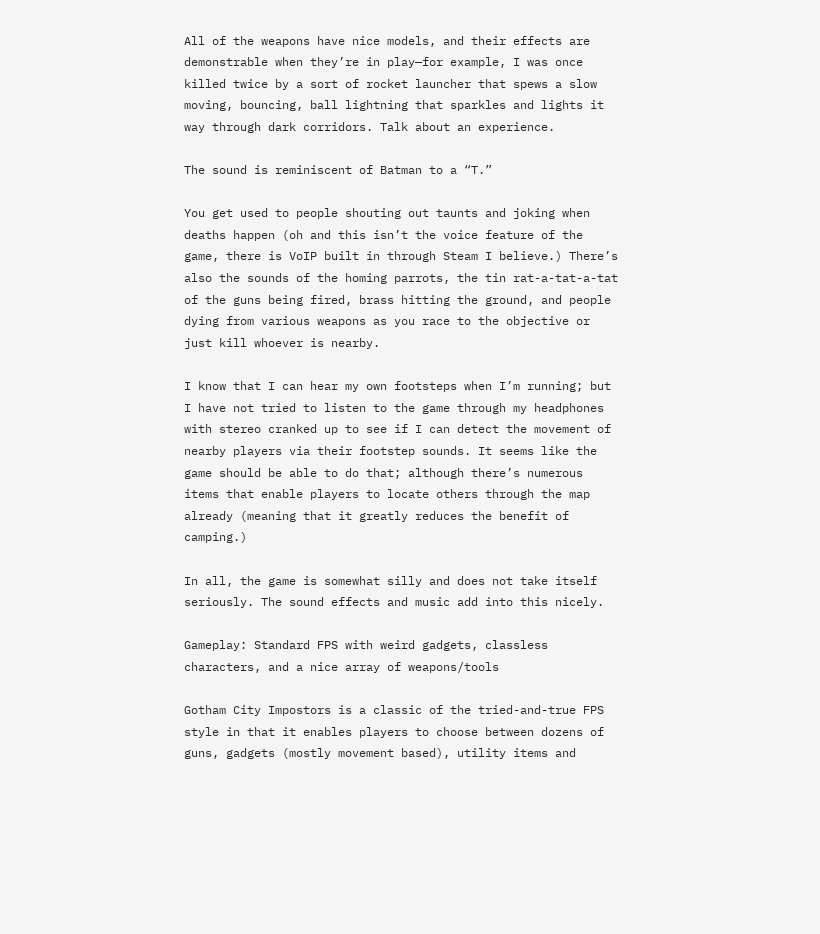All of the weapons have nice models, and their effects are demonstrable when they’re in play—for example, I was once killed twice by a sort of rocket launcher that spews a slow moving, bouncing, ball lightning that sparkles and lights it way through dark corridors. Talk about an experience.

The sound is reminiscent of Batman to a “T.”

You get used to people shouting out taunts and joking when deaths happen (oh and this isn’t the voice feature of the game, there is VoIP built in through Steam I believe.) There’s also the sounds of the homing parrots, the tin rat-a-tat-a-tat of the guns being fired, brass hitting the ground, and people dying from various weapons as you race to the objective or just kill whoever is nearby.

I know that I can hear my own footsteps when I’m running; but I have not tried to listen to the game through my headphones with stereo cranked up to see if I can detect the movement of nearby players via their footstep sounds. It seems like the game should be able to do that; although there’s numerous items that enable players to locate others through the map already (meaning that it greatly reduces the benefit of camping.)

In all, the game is somewhat silly and does not take itself seriously. The sound effects and music add into this nicely.

Gameplay: Standard FPS with weird gadgets, classless characters, and a nice array of weapons/tools

Gotham City Impostors is a classic of the tried-and-true FPS style in that it enables players to choose between dozens of guns, gadgets (mostly movement based), utility items and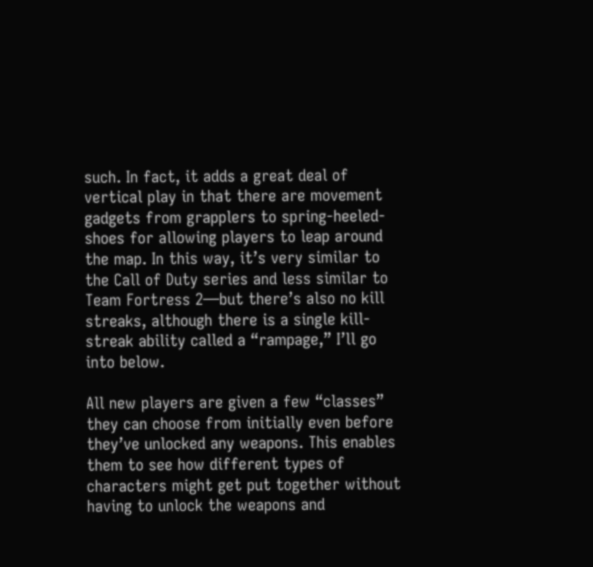such. In fact, it adds a great deal of vertical play in that there are movement gadgets from grapplers to spring-heeled-shoes for allowing players to leap around the map. In this way, it’s very similar to the Call of Duty series and less similar to Team Fortress 2—but there’s also no kill streaks, although there is a single kill-streak ability called a “rampage,” I’ll go into below.

All new players are given a few “classes” they can choose from initially even before they’ve unlocked any weapons. This enables them to see how different types of characters might get put together without having to unlock the weapons and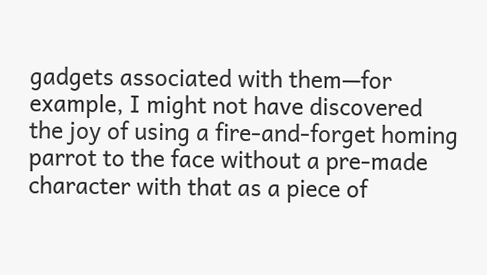gadgets associated with them—for example, I might not have discovered the joy of using a fire-and-forget homing parrot to the face without a pre-made character with that as a piece of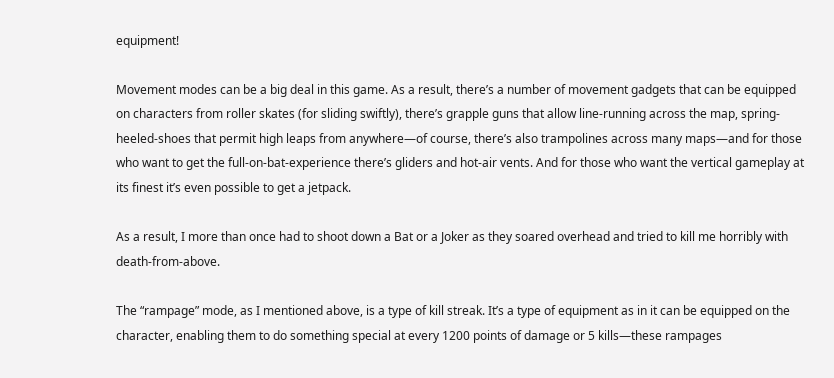equipment!

Movement modes can be a big deal in this game. As a result, there’s a number of movement gadgets that can be equipped on characters from roller skates (for sliding swiftly), there’s grapple guns that allow line-running across the map, spring-heeled-shoes that permit high leaps from anywhere—of course, there’s also trampolines across many maps—and for those who want to get the full-on-bat-experience there’s gliders and hot-air vents. And for those who want the vertical gameplay at its finest it’s even possible to get a jetpack.

As a result, I more than once had to shoot down a Bat or a Joker as they soared overhead and tried to kill me horribly with death-from-above.

The “rampage” mode, as I mentioned above, is a type of kill streak. It’s a type of equipment as in it can be equipped on the character, enabling them to do something special at every 1200 points of damage or 5 kills—these rampages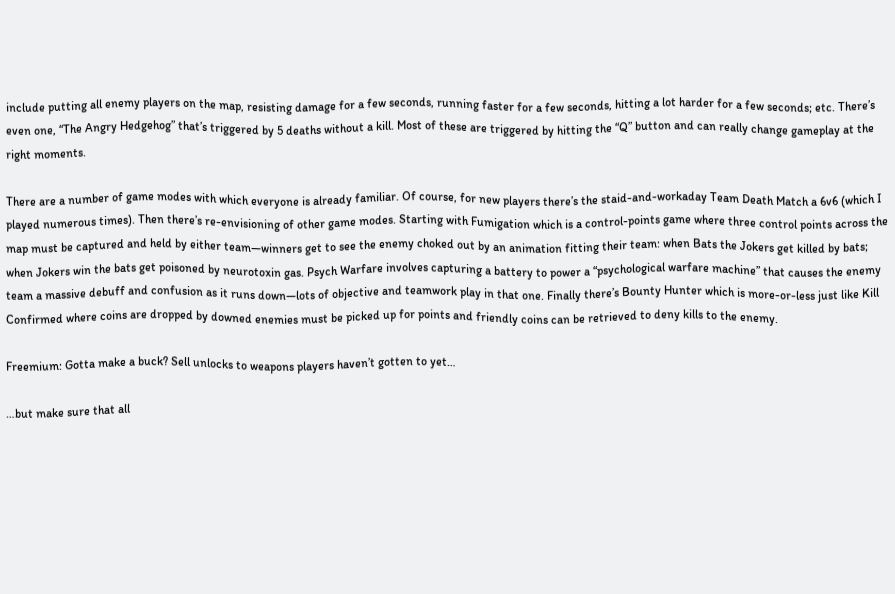include putting all enemy players on the map, resisting damage for a few seconds, running faster for a few seconds, hitting a lot harder for a few seconds; etc. There’s even one, “The Angry Hedgehog” that’s triggered by 5 deaths without a kill. Most of these are triggered by hitting the “Q” button and can really change gameplay at the right moments.

There are a number of game modes with which everyone is already familiar. Of course, for new players there’s the staid-and-workaday Team Death Match a 6v6 (which I played numerous times). Then there’s re-envisioning of other game modes. Starting with Fumigation which is a control-points game where three control points across the map must be captured and held by either team—winners get to see the enemy choked out by an animation fitting their team: when Bats the Jokers get killed by bats; when Jokers win the bats get poisoned by neurotoxin gas. Psych Warfare involves capturing a battery to power a “psychological warfare machine” that causes the enemy team a massive debuff and confusion as it runs down—lots of objective and teamwork play in that one. Finally there’s Bounty Hunter which is more-or-less just like Kill Confirmed where coins are dropped by downed enemies must be picked up for points and friendly coins can be retrieved to deny kills to the enemy.

Freemium: Gotta make a buck? Sell unlocks to weapons players haven’t gotten to yet…

…but make sure that all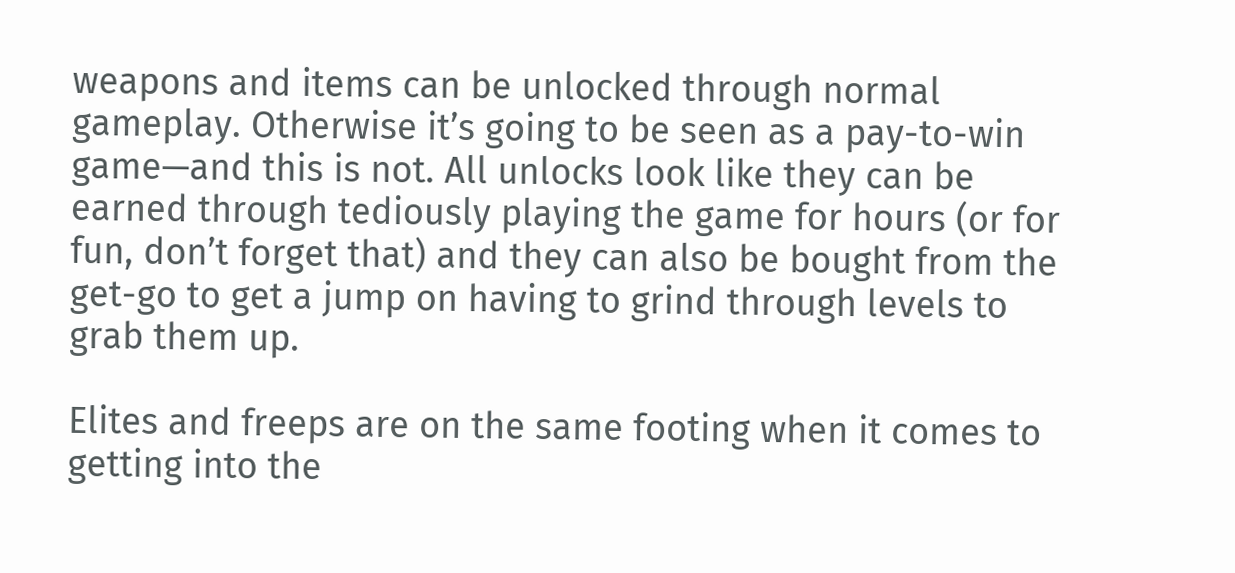weapons and items can be unlocked through normal gameplay. Otherwise it’s going to be seen as a pay-to-win game—and this is not. All unlocks look like they can be earned through tediously playing the game for hours (or for fun, don’t forget that) and they can also be bought from the get-go to get a jump on having to grind through levels to grab them up.

Elites and freeps are on the same footing when it comes to getting into the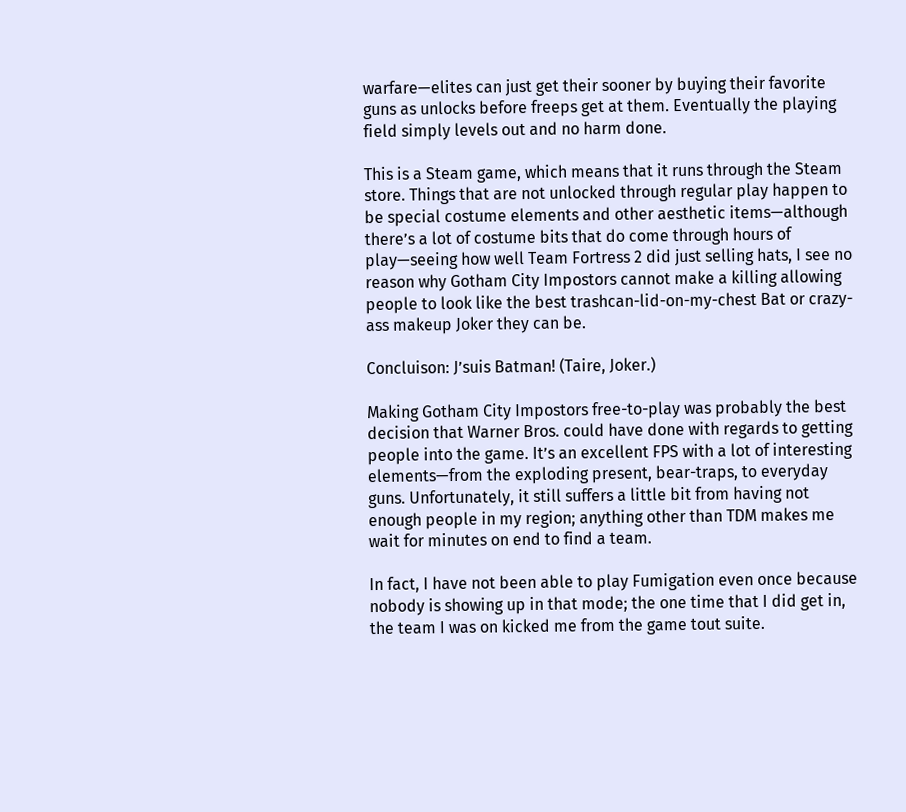warfare—elites can just get their sooner by buying their favorite guns as unlocks before freeps get at them. Eventually the playing field simply levels out and no harm done.

This is a Steam game, which means that it runs through the Steam store. Things that are not unlocked through regular play happen to be special costume elements and other aesthetic items—although there’s a lot of costume bits that do come through hours of play—seeing how well Team Fortress 2 did just selling hats, I see no reason why Gotham City Impostors cannot make a killing allowing people to look like the best trashcan-lid-on-my-chest Bat or crazy-ass makeup Joker they can be.

Concluison: J’suis Batman! (Taire, Joker.)

Making Gotham City Impostors free-to-play was probably the best decision that Warner Bros. could have done with regards to getting people into the game. It’s an excellent FPS with a lot of interesting elements—from the exploding present, bear-traps, to everyday guns. Unfortunately, it still suffers a little bit from having not enough people in my region; anything other than TDM makes me wait for minutes on end to find a team.

In fact, I have not been able to play Fumigation even once because nobody is showing up in that mode; the one time that I did get in, the team I was on kicked me from the game tout suite.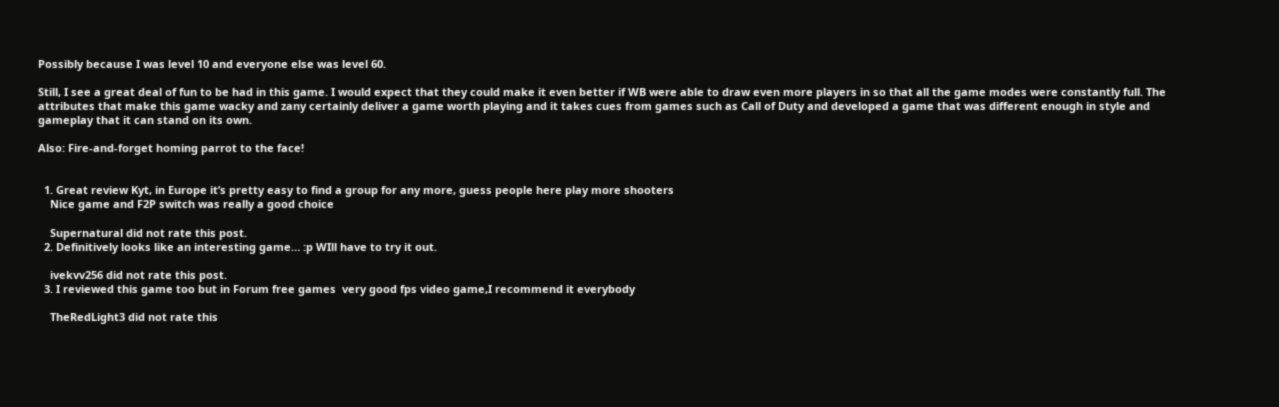Possibly because I was level 10 and everyone else was level 60.

Still, I see a great deal of fun to be had in this game. I would expect that they could make it even better if WB were able to draw even more players in so that all the game modes were constantly full. The attributes that make this game wacky and zany certainly deliver a game worth playing and it takes cues from games such as Call of Duty and developed a game that was different enough in style and gameplay that it can stand on its own.

Also: Fire-and-forget homing parrot to the face!


  1. Great review Kyt, in Europe it’s pretty easy to find a group for any more, guess people here play more shooters
    Nice game and F2P switch was really a good choice

    Supernatural did not rate this post.
  2. Definitively looks like an interesting game… :p WIll have to try it out.

    ivekvv256 did not rate this post.
  3. I reviewed this game too but in Forum free games  very good fps video game,I recommend it everybody

    TheRedLight3 did not rate this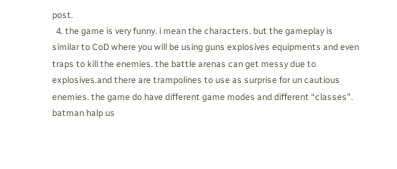post.
  4. the game is very funny. i mean the characters. but the gameplay is similar to CoD where you will be using guns explosives equipments and even traps to kill the enemies. the battle arenas can get messy due to explosives.and there are trampolines to use as surprise for un cautious enemies. the game do have different game modes and different “classes”. batman halp us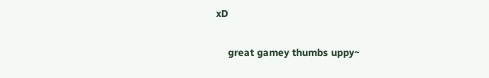xD

    great gamey thumbs uppy~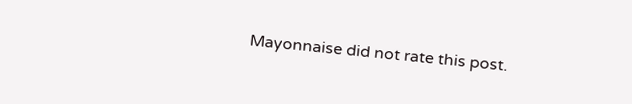Mayonnaise did not rate this post.